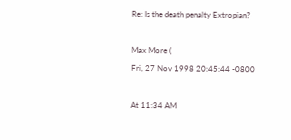Re: Is the death penalty Extropian?

Max More (
Fri, 27 Nov 1998 20:45:44 -0800

At 11:34 AM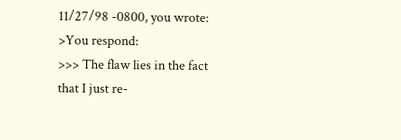11/27/98 -0800, you wrote:
>You respond:
>>> The flaw lies in the fact that I just re-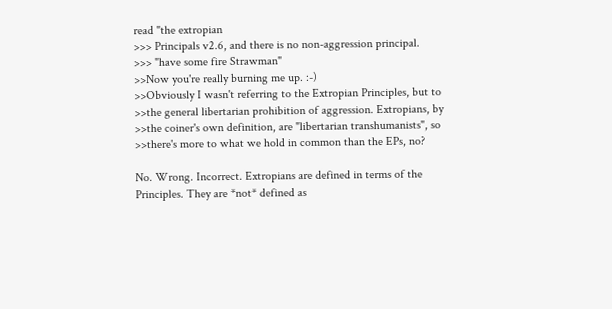read "the extropian
>>> Principals v2.6, and there is no non-aggression principal.
>>> "have some fire Strawman"
>>Now you're really burning me up. :-)
>>Obviously I wasn't referring to the Extropian Principles, but to
>>the general libertarian prohibition of aggression. Extropians, by
>>the coiner's own definition, are "libertarian transhumanists", so
>>there's more to what we hold in common than the EPs, no?

No. Wrong. Incorrect. Extropians are defined in terms of the Principles. They are *not* defined as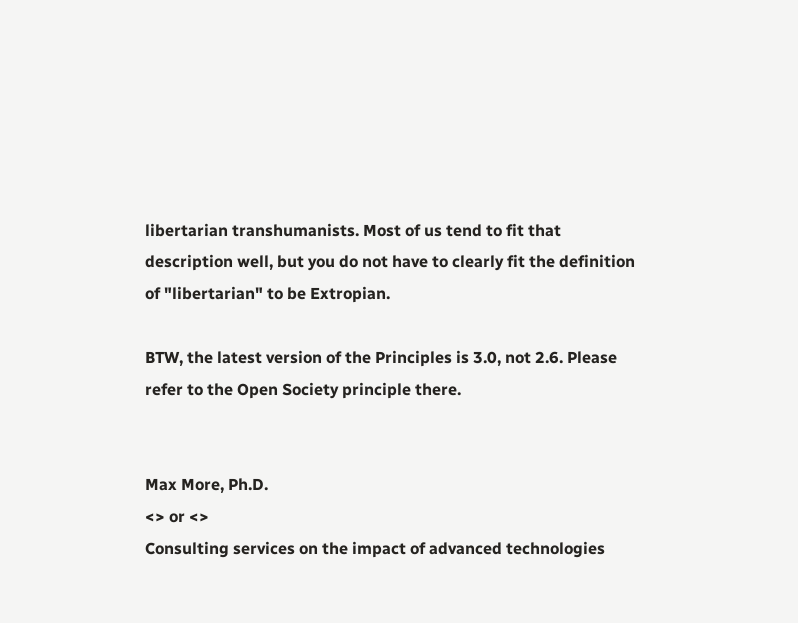libertarian transhumanists. Most of us tend to fit that description well, but you do not have to clearly fit the definition of "libertarian" to be Extropian.

BTW, the latest version of the Principles is 3.0, not 2.6. Please refer to the Open Society principle there.


Max More, Ph.D.
<> or <>
Consulting services on the impact of advanced technologies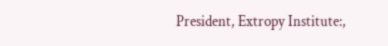President, Extropy Institute:,